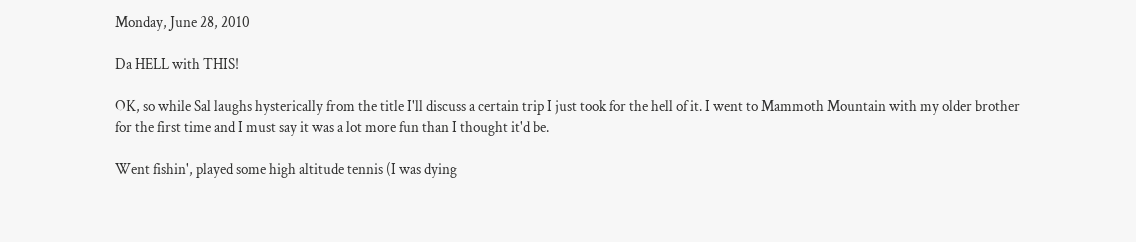Monday, June 28, 2010

Da HELL with THIS!

OK, so while Sal laughs hysterically from the title I'll discuss a certain trip I just took for the hell of it. I went to Mammoth Mountain with my older brother for the first time and I must say it was a lot more fun than I thought it'd be.

Went fishin', played some high altitude tennis (I was dying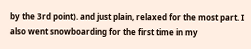by the 3rd point). and just plain, relaxed for the most part. I also went snowboarding for the first time in my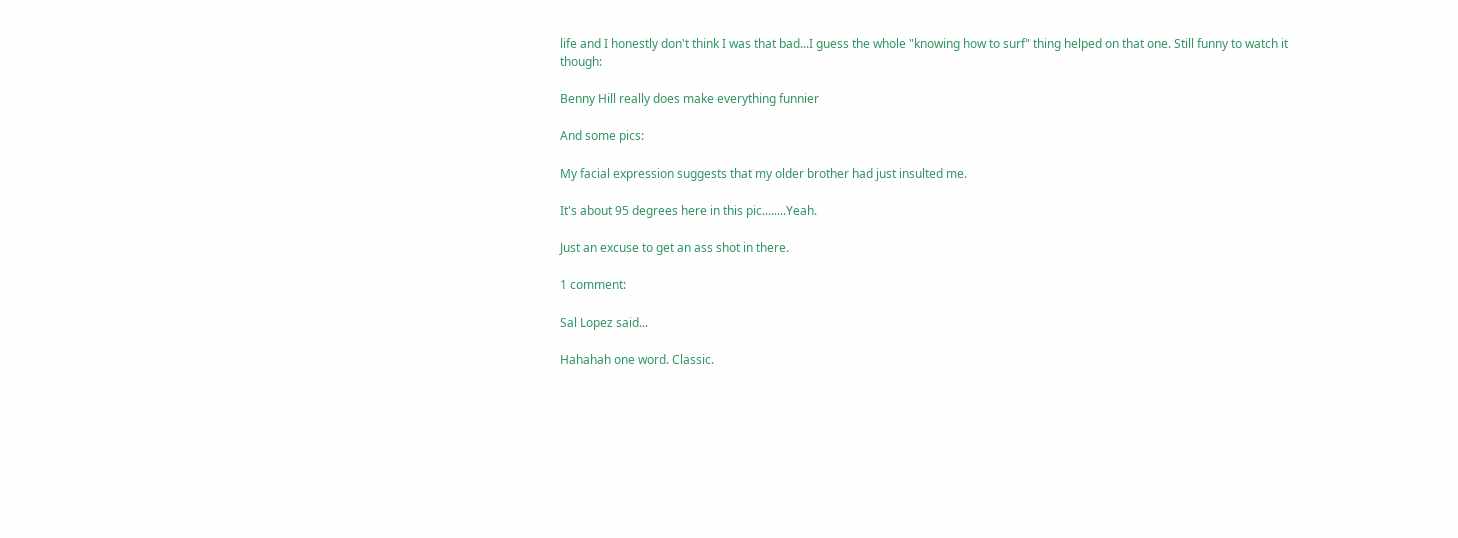life and I honestly don't think I was that bad...I guess the whole "knowing how to surf" thing helped on that one. Still funny to watch it though:

Benny Hill really does make everything funnier

And some pics:

My facial expression suggests that my older brother had just insulted me.

It's about 95 degrees here in this pic........Yeah.

Just an excuse to get an ass shot in there.

1 comment:

Sal Lopez said...

Hahahah one word. Classic.